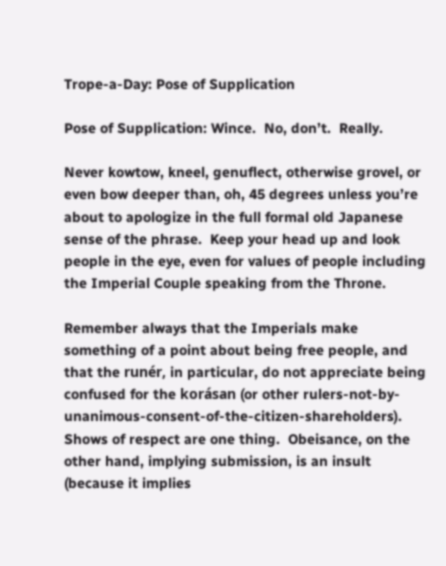Trope-a-Day: Pose of Supplication

Pose of Supplication: Wince.  No, don’t.  Really.

Never kowtow, kneel, genuflect, otherwise grovel, or even bow deeper than, oh, 45 degrees unless you’re about to apologize in the full formal old Japanese sense of the phrase.  Keep your head up and look people in the eye, even for values of people including the Imperial Couple speaking from the Throne.

Remember always that the Imperials make something of a point about being free people, and that the runér, in particular, do not appreciate being confused for the korásan (or other rulers-not-by-unanimous-consent-of-the-citizen-shareholders).  Shows of respect are one thing.  Obeisance, on the other hand, implying submission, is an insult (because it implies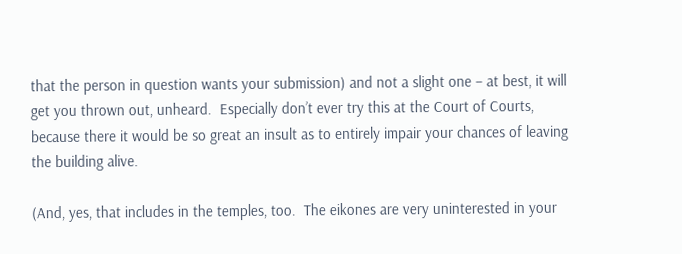that the person in question wants your submission) and not a slight one – at best, it will get you thrown out, unheard.  Especially don’t ever try this at the Court of Courts, because there it would be so great an insult as to entirely impair your chances of leaving the building alive.

(And, yes, that includes in the temples, too.  The eikones are very uninterested in your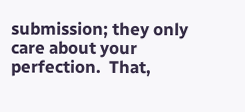submission; they only care about your perfection.  That,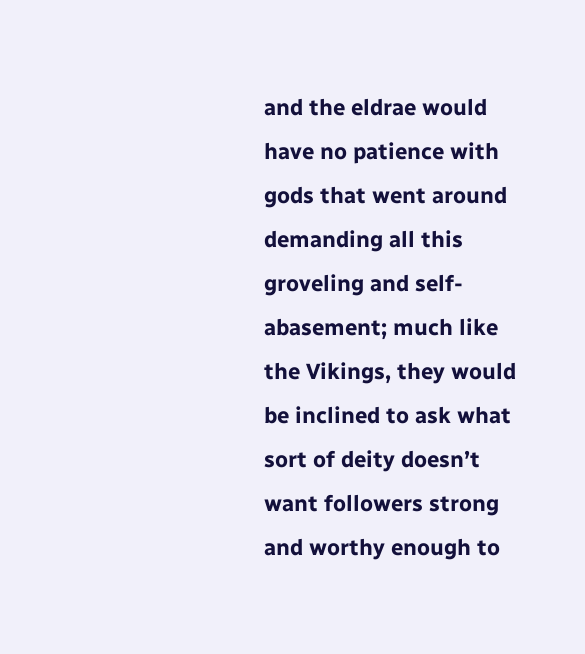and the eldrae would have no patience with gods that went around demanding all this groveling and self-abasement; much like the Vikings, they would be inclined to ask what sort of deity doesn’t want followers strong and worthy enough to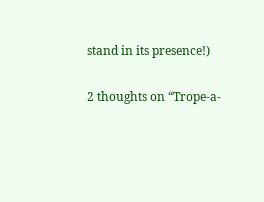stand in its presence!)

2 thoughts on “Trope-a-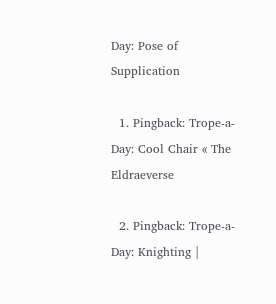Day: Pose of Supplication

  1. Pingback: Trope-a-Day: Cool Chair « The Eldraeverse

  2. Pingback: Trope-a-Day: Knighting |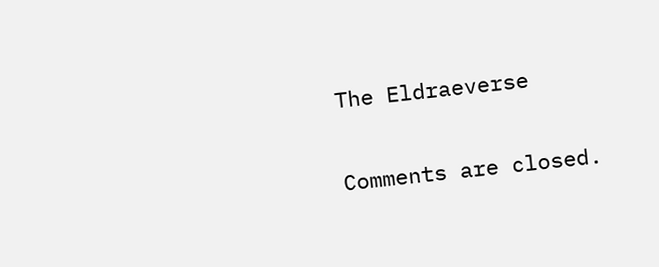The Eldraeverse

Comments are closed.